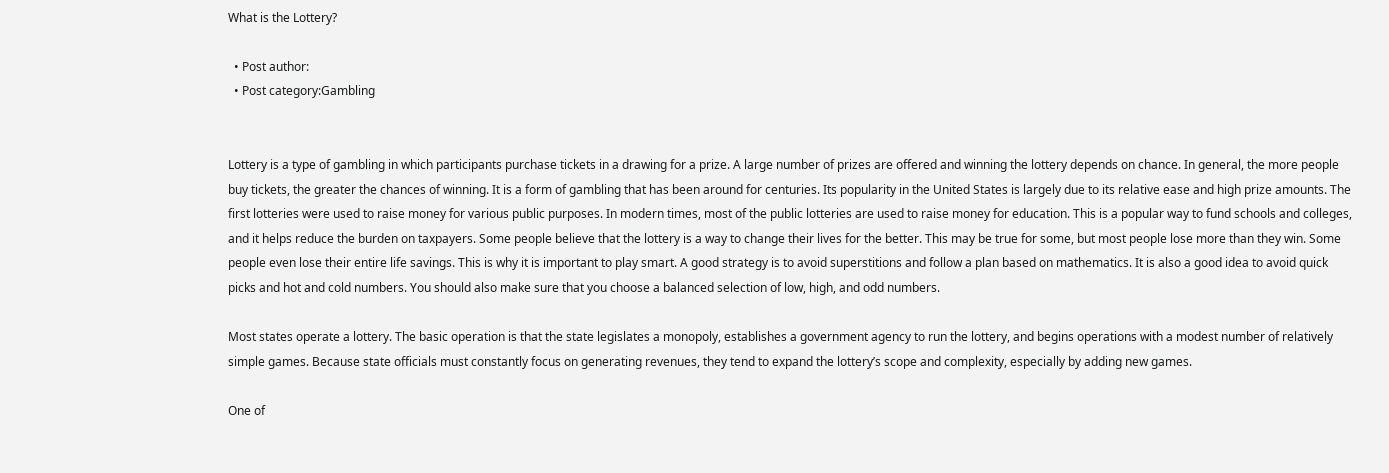What is the Lottery?

  • Post author:
  • Post category:Gambling


Lottery is a type of gambling in which participants purchase tickets in a drawing for a prize. A large number of prizes are offered and winning the lottery depends on chance. In general, the more people buy tickets, the greater the chances of winning. It is a form of gambling that has been around for centuries. Its popularity in the United States is largely due to its relative ease and high prize amounts. The first lotteries were used to raise money for various public purposes. In modern times, most of the public lotteries are used to raise money for education. This is a popular way to fund schools and colleges, and it helps reduce the burden on taxpayers. Some people believe that the lottery is a way to change their lives for the better. This may be true for some, but most people lose more than they win. Some people even lose their entire life savings. This is why it is important to play smart. A good strategy is to avoid superstitions and follow a plan based on mathematics. It is also a good idea to avoid quick picks and hot and cold numbers. You should also make sure that you choose a balanced selection of low, high, and odd numbers.

Most states operate a lottery. The basic operation is that the state legislates a monopoly, establishes a government agency to run the lottery, and begins operations with a modest number of relatively simple games. Because state officials must constantly focus on generating revenues, they tend to expand the lottery’s scope and complexity, especially by adding new games.

One of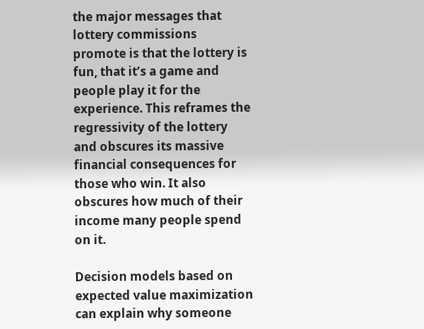the major messages that lottery commissions promote is that the lottery is fun, that it’s a game and people play it for the experience. This reframes the regressivity of the lottery and obscures its massive financial consequences for those who win. It also obscures how much of their income many people spend on it.

Decision models based on expected value maximization can explain why someone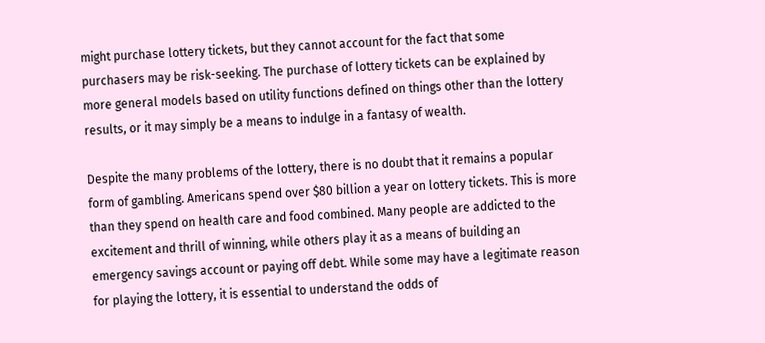might purchase lottery tickets, but they cannot account for the fact that some purchasers may be risk-seeking. The purchase of lottery tickets can be explained by more general models based on utility functions defined on things other than the lottery results, or it may simply be a means to indulge in a fantasy of wealth.

Despite the many problems of the lottery, there is no doubt that it remains a popular form of gambling. Americans spend over $80 billion a year on lottery tickets. This is more than they spend on health care and food combined. Many people are addicted to the excitement and thrill of winning, while others play it as a means of building an emergency savings account or paying off debt. While some may have a legitimate reason for playing the lottery, it is essential to understand the odds of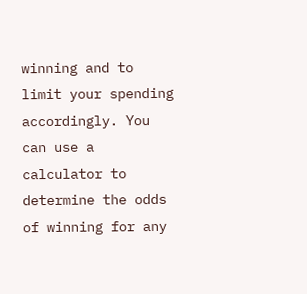winning and to limit your spending accordingly. You can use a calculator to determine the odds of winning for any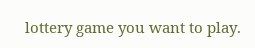lottery game you want to play.